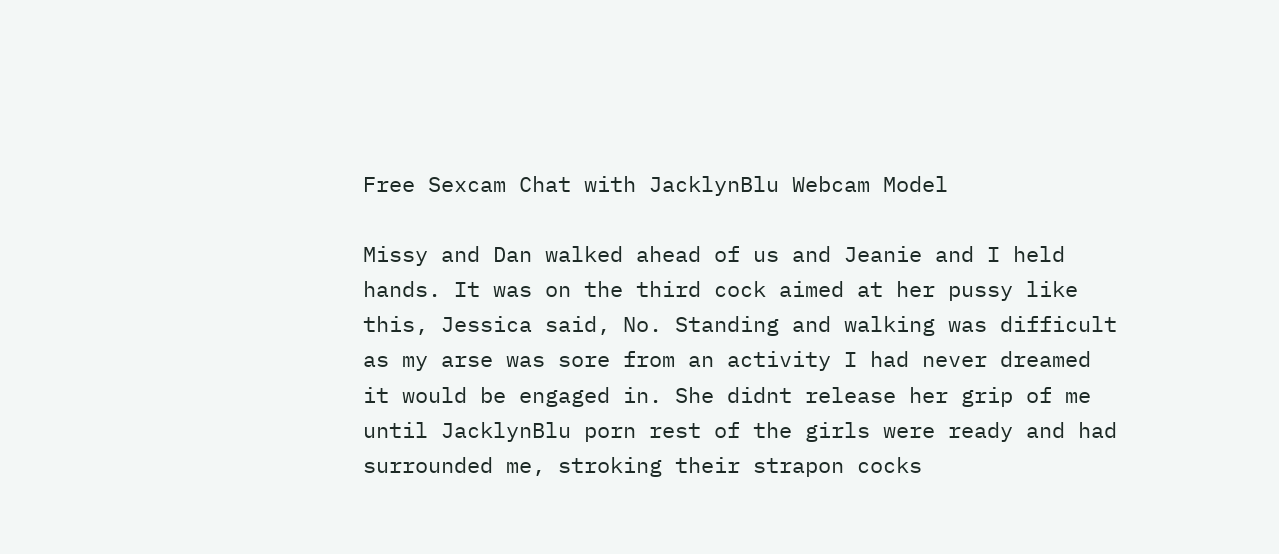Free Sexcam Chat with JacklynBlu Webcam Model

Missy and Dan walked ahead of us and Jeanie and I held hands. It was on the third cock aimed at her pussy like this, Jessica said, No. Standing and walking was difficult as my arse was sore from an activity I had never dreamed it would be engaged in. She didnt release her grip of me until JacklynBlu porn rest of the girls were ready and had surrounded me, stroking their strapon cocks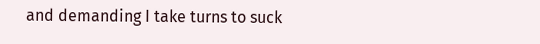and demanding I take turns to suck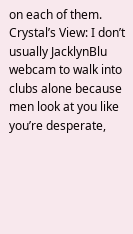on each of them. Crystal’s View: I don’t usually JacklynBlu webcam to walk into clubs alone because men look at you like you’re desperate,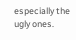especially the ugly ones.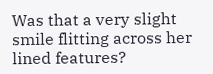Was that a very slight smile flitting across her lined features?